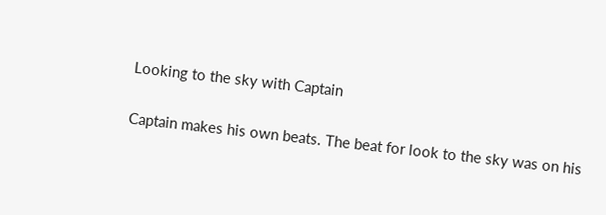Looking to the sky with Captain

Captain makes his own beats. The beat for look to the sky was on his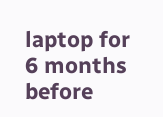laptop for 6 months before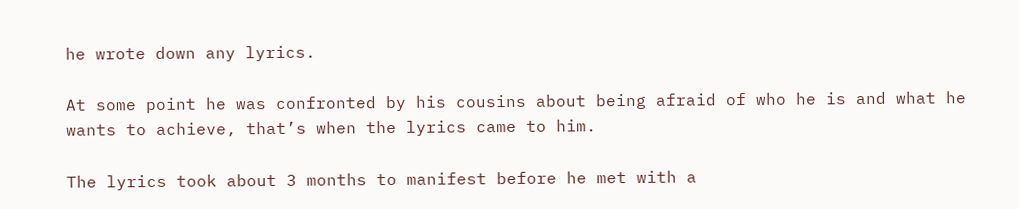he wrote down any lyrics.

At some point he was confronted by his cousins about being afraid of who he is and what he wants to achieve, that’s when the lyrics came to him.

The lyrics took about 3 months to manifest before he met with a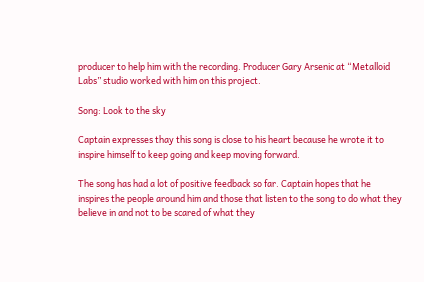producer to help him with the recording. Producer Gary Arsenic at “Metalloid Labs” studio worked with him on this project.

Song: Look to the sky

Captain expresses thay this song is close to his heart because he wrote it to inspire himself to keep going and keep moving forward.

The song has had a lot of positive feedback so far. Captain hopes that he inspires the people around him and those that listen to the song to do what they believe in and not to be scared of what they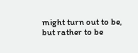might turn out to be, but rather to be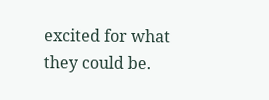excited for what they could be.